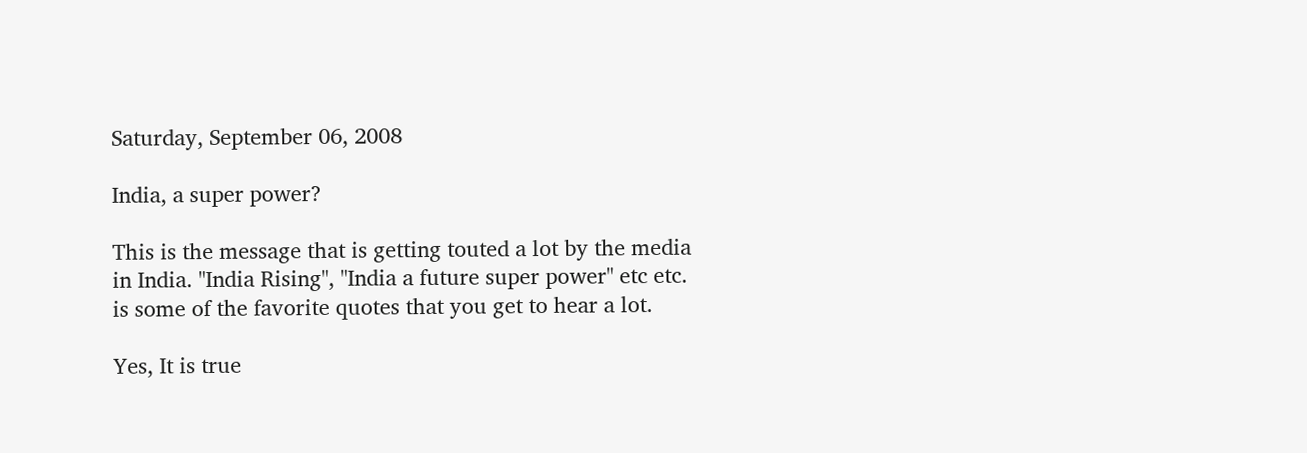Saturday, September 06, 2008

India, a super power?

This is the message that is getting touted a lot by the media in India. "India Rising", "India a future super power" etc etc. is some of the favorite quotes that you get to hear a lot.

Yes, It is true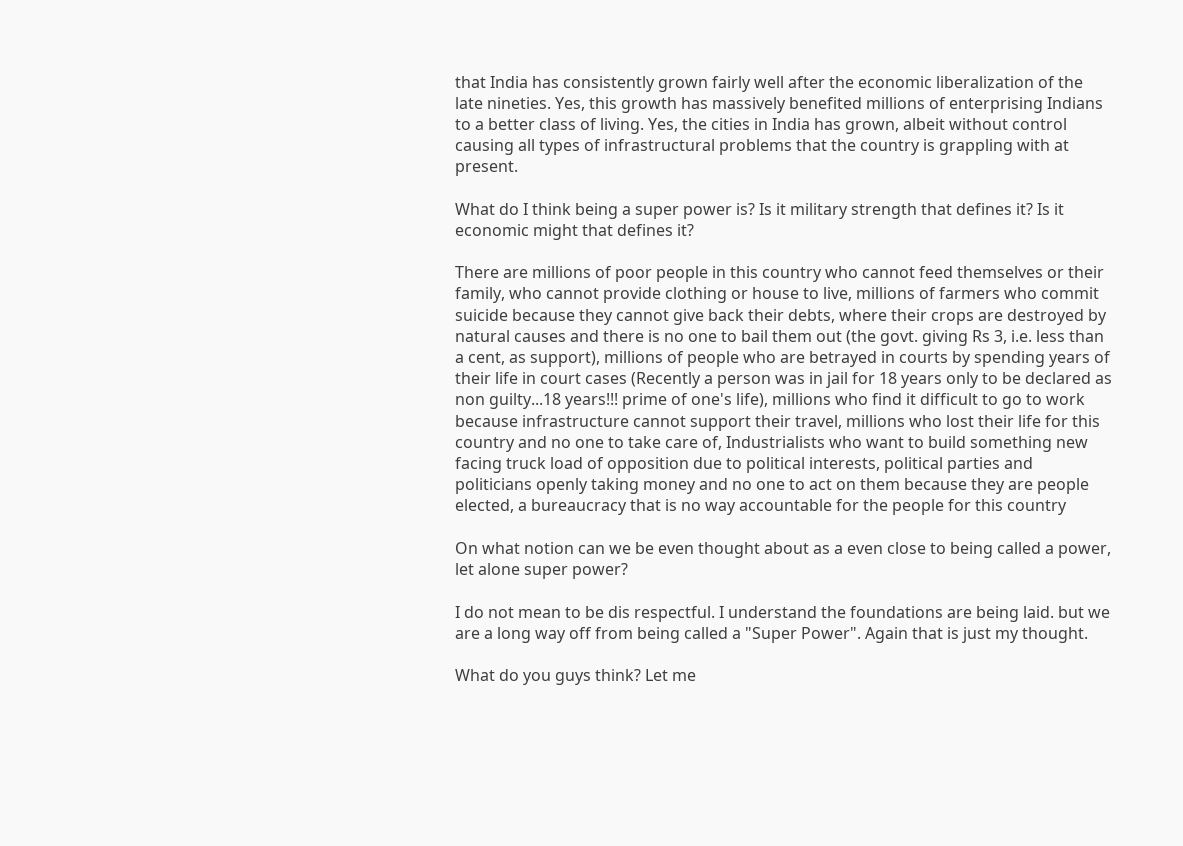that India has consistently grown fairly well after the economic liberalization of the late nineties. Yes, this growth has massively benefited millions of enterprising Indians to a better class of living. Yes, the cities in India has grown, albeit without control causing all types of infrastructural problems that the country is grappling with at present.

What do I think being a super power is? Is it military strength that defines it? Is it economic might that defines it?

There are millions of poor people in this country who cannot feed themselves or their family, who cannot provide clothing or house to live, millions of farmers who commit suicide because they cannot give back their debts, where their crops are destroyed by natural causes and there is no one to bail them out (the govt. giving Rs 3, i.e. less than a cent, as support), millions of people who are betrayed in courts by spending years of their life in court cases (Recently a person was in jail for 18 years only to be declared as non guilty...18 years!!! prime of one's life), millions who find it difficult to go to work because infrastructure cannot support their travel, millions who lost their life for this country and no one to take care of, Industrialists who want to build something new facing truck load of opposition due to political interests, political parties and politicians openly taking money and no one to act on them because they are people elected, a bureaucracy that is no way accountable for the people for this country

On what notion can we be even thought about as a even close to being called a power, let alone super power?

I do not mean to be dis respectful. I understand the foundations are being laid. but we are a long way off from being called a "Super Power". Again that is just my thought.

What do you guys think? Let me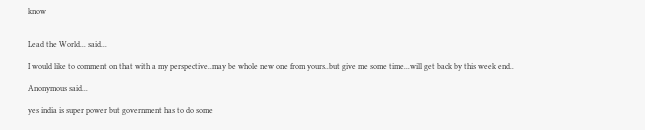know


Lead the World... said...

I would like to comment on that with a my perspective..may be whole new one from yours..but give me some time...will get back by this week end..

Anonymous said...

yes india is super power but government has to do some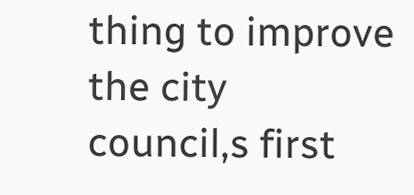thing to improve the city council,s first